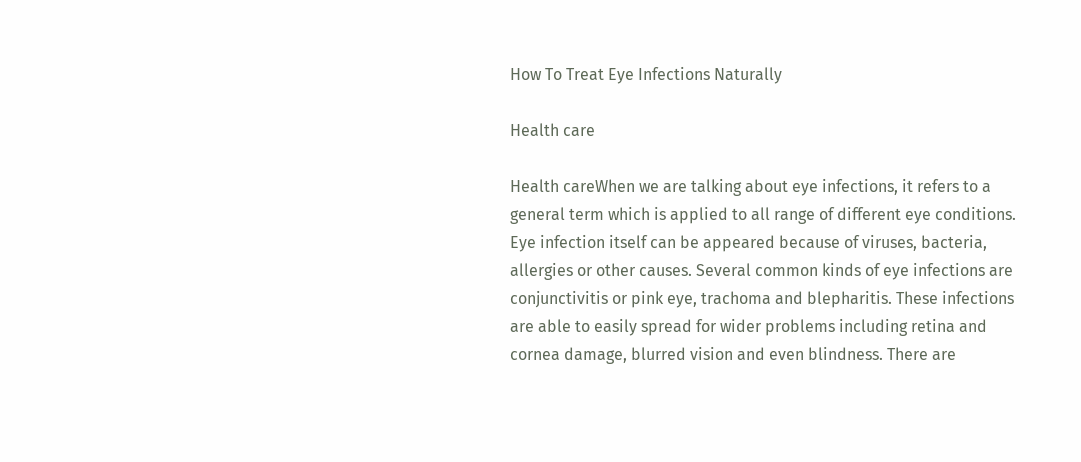How To Treat Eye Infections Naturally

Health care

Health careWhen we are talking about eye infections, it refers to a general term which is applied to all range of different eye conditions. Eye infection itself can be appeared because of viruses, bacteria, allergies or other causes. Several common kinds of eye infections are conjunctivitis or pink eye, trachoma and blepharitis. These infections are able to easily spread for wider problems including retina and cornea damage, blurred vision and even blindness. There are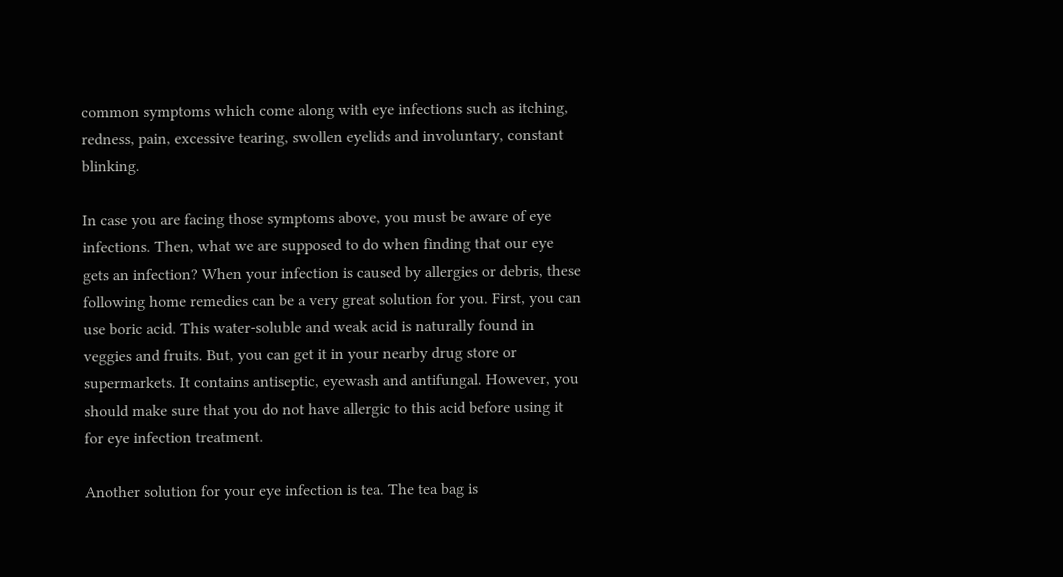common symptoms which come along with eye infections such as itching, redness, pain, excessive tearing, swollen eyelids and involuntary, constant blinking.

In case you are facing those symptoms above, you must be aware of eye infections. Then, what we are supposed to do when finding that our eye gets an infection? When your infection is caused by allergies or debris, these following home remedies can be a very great solution for you. First, you can use boric acid. This water-soluble and weak acid is naturally found in veggies and fruits. But, you can get it in your nearby drug store or supermarkets. It contains antiseptic, eyewash and antifungal. However, you should make sure that you do not have allergic to this acid before using it for eye infection treatment.

Another solution for your eye infection is tea. The tea bag is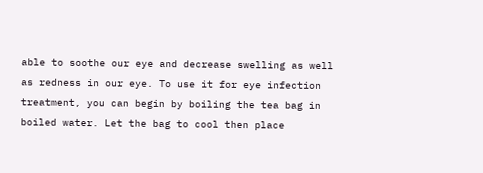able to soothe our eye and decrease swelling as well as redness in our eye. To use it for eye infection treatment, you can begin by boiling the tea bag in boiled water. Let the bag to cool then place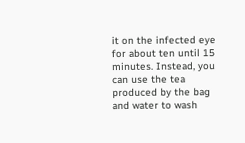it on the infected eye for about ten until 15 minutes. Instead, you can use the tea produced by the bag and water to wash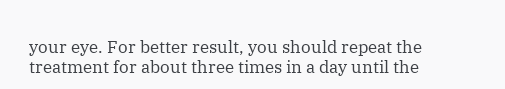your eye. For better result, you should repeat the treatment for about three times in a day until the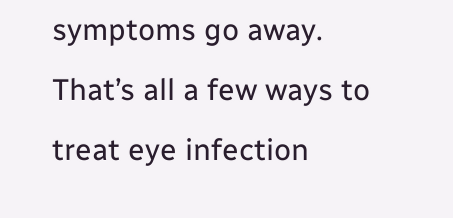symptoms go away. That’s all a few ways to treat eye infection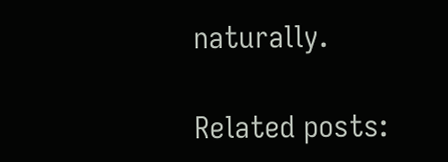naturally.

Related posts: